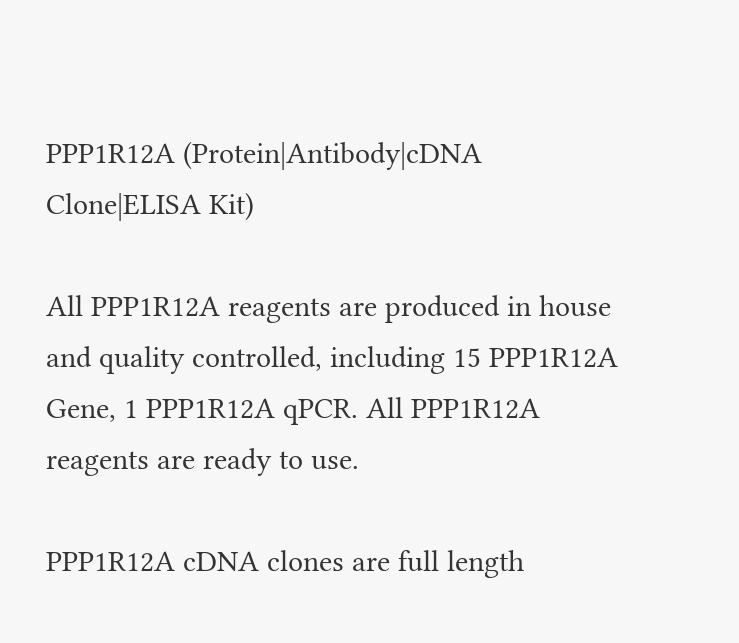PPP1R12A (Protein|Antibody|cDNA Clone|ELISA Kit)

All PPP1R12A reagents are produced in house and quality controlled, including 15 PPP1R12A Gene, 1 PPP1R12A qPCR. All PPP1R12A reagents are ready to use.

PPP1R12A cDNA clones are full length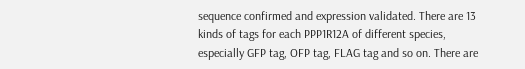sequence confirmed and expression validated. There are 13 kinds of tags for each PPP1R12A of different species, especially GFP tag, OFP tag, FLAG tag and so on. There are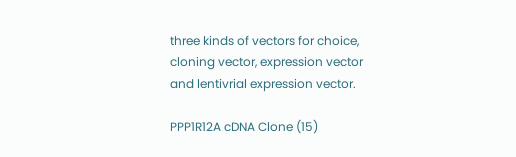three kinds of vectors for choice, cloning vector, expression vector and lentivrial expression vector.

PPP1R12A cDNA Clone (15)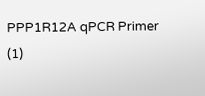PPP1R12A qPCR Primer (1)